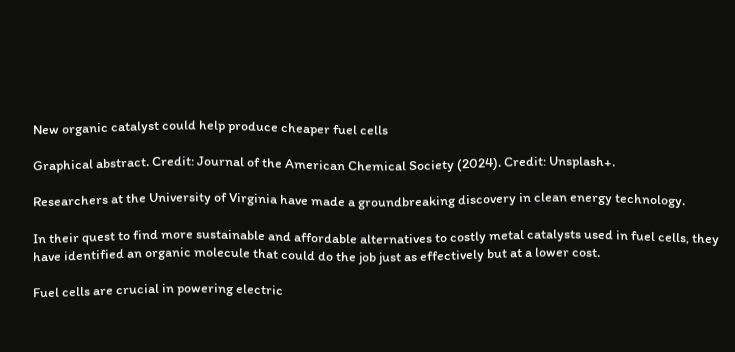New organic catalyst could help produce cheaper fuel cells

Graphical abstract. Credit: Journal of the American Chemical Society (2024). Credit: Unsplash+.

Researchers at the University of Virginia have made a groundbreaking discovery in clean energy technology.

In their quest to find more sustainable and affordable alternatives to costly metal catalysts used in fuel cells, they have identified an organic molecule that could do the job just as effectively but at a lower cost.

Fuel cells are crucial in powering electric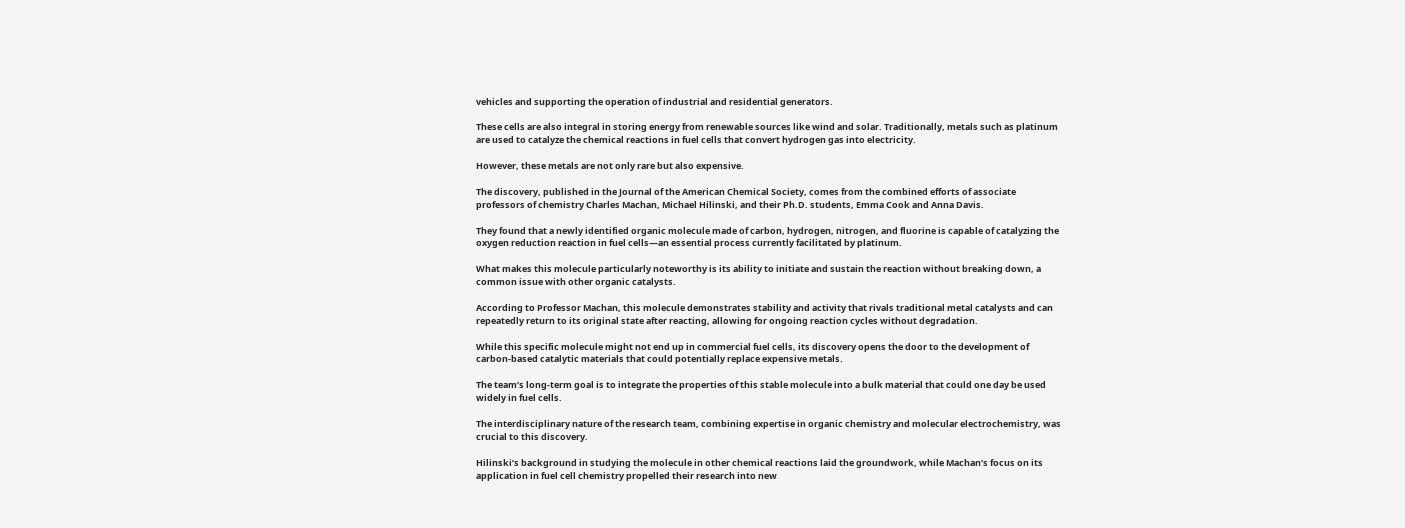vehicles and supporting the operation of industrial and residential generators.

These cells are also integral in storing energy from renewable sources like wind and solar. Traditionally, metals such as platinum are used to catalyze the chemical reactions in fuel cells that convert hydrogen gas into electricity.

However, these metals are not only rare but also expensive.

The discovery, published in the Journal of the American Chemical Society, comes from the combined efforts of associate professors of chemistry Charles Machan, Michael Hilinski, and their Ph.D. students, Emma Cook and Anna Davis.

They found that a newly identified organic molecule made of carbon, hydrogen, nitrogen, and fluorine is capable of catalyzing the oxygen reduction reaction in fuel cells—an essential process currently facilitated by platinum.

What makes this molecule particularly noteworthy is its ability to initiate and sustain the reaction without breaking down, a common issue with other organic catalysts.

According to Professor Machan, this molecule demonstrates stability and activity that rivals traditional metal catalysts and can repeatedly return to its original state after reacting, allowing for ongoing reaction cycles without degradation.

While this specific molecule might not end up in commercial fuel cells, its discovery opens the door to the development of carbon-based catalytic materials that could potentially replace expensive metals.

The team’s long-term goal is to integrate the properties of this stable molecule into a bulk material that could one day be used widely in fuel cells.

The interdisciplinary nature of the research team, combining expertise in organic chemistry and molecular electrochemistry, was crucial to this discovery.

Hilinski’s background in studying the molecule in other chemical reactions laid the groundwork, while Machan’s focus on its application in fuel cell chemistry propelled their research into new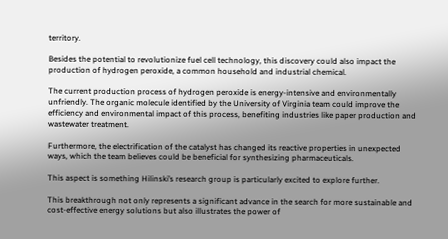territory.

Besides the potential to revolutionize fuel cell technology, this discovery could also impact the production of hydrogen peroxide, a common household and industrial chemical.

The current production process of hydrogen peroxide is energy-intensive and environmentally unfriendly. The organic molecule identified by the University of Virginia team could improve the efficiency and environmental impact of this process, benefiting industries like paper production and wastewater treatment.

Furthermore, the electrification of the catalyst has changed its reactive properties in unexpected ways, which the team believes could be beneficial for synthesizing pharmaceuticals.

This aspect is something Hilinski’s research group is particularly excited to explore further.

This breakthrough not only represents a significant advance in the search for more sustainable and cost-effective energy solutions but also illustrates the power of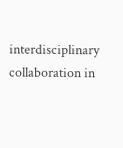interdisciplinary collaboration in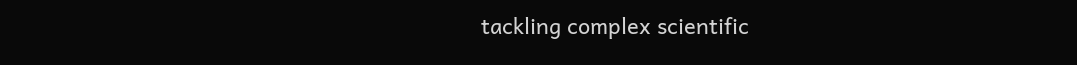tackling complex scientific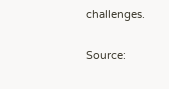challenges.

Source: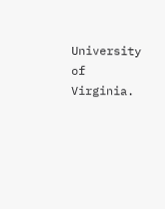University of Virginia.